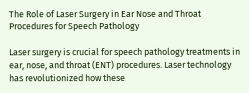The Role of Laser Surgery in Ear Nose and Throat Procedures for Speech Pathology

Laser surgery is crucial for speech pathology treatments in ear, nose, and throat (ENT) procedures. Laser technology has revolutionized how these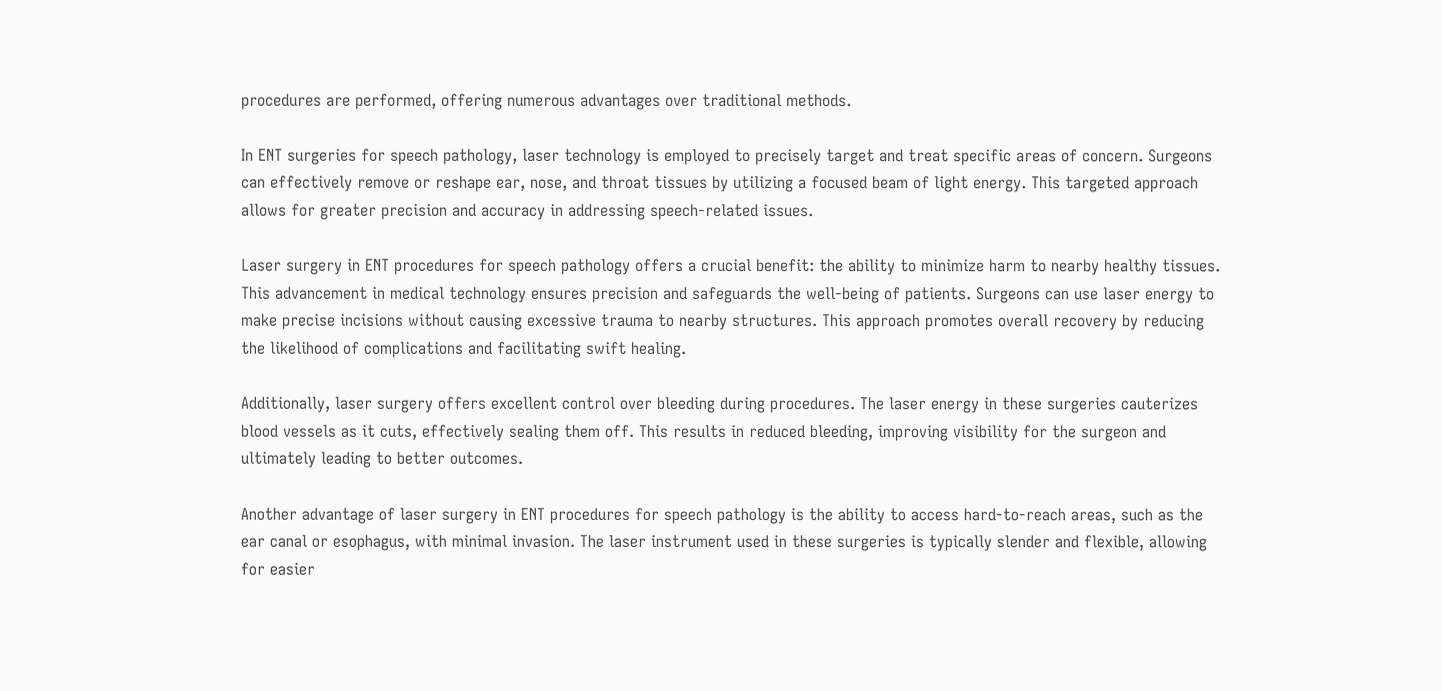procedures are performed, offering numerous advantages over traditional methods.

In ENT surgeries for speech pathology, laser technology is employed to precisely target and treat specific areas of concern. Surgeons can effectively remove or reshape ear, nose, and throat tissues by utilizing a focused beam of light energy. This targeted approach allows for greater precision and accuracy in addressing speech-related issues.

Laser surgery in ENT procedures for speech pathology offers a crucial benefit: the ability to minimize harm to nearby healthy tissues. This advancement in medical technology ensures precision and safeguards the well-being of patients. Surgeons can use laser energy to make precise incisions without causing excessive trauma to nearby structures. This approach promotes overall recovery by reducing the likelihood of complications and facilitating swift healing.

Additionally, laser surgery offers excellent control over bleeding during procedures. The laser energy in these surgeries cauterizes blood vessels as it cuts, effectively sealing them off. This results in reduced bleeding, improving visibility for the surgeon and ultimately leading to better outcomes.

Another advantage of laser surgery in ENT procedures for speech pathology is the ability to access hard-to-reach areas, such as the ear canal or esophagus, with minimal invasion. The laser instrument used in these surgeries is typically slender and flexible, allowing for easier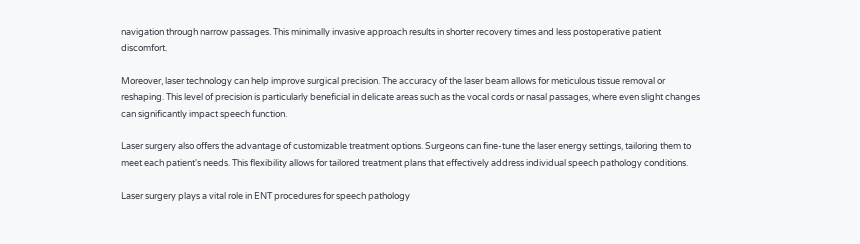navigation through narrow passages. This minimally invasive approach results in shorter recovery times and less postoperative patient discomfort.

Moreover, laser technology can help improve surgical precision. The accuracy of the laser beam allows for meticulous tissue removal or reshaping. This level of precision is particularly beneficial in delicate areas such as the vocal cords or nasal passages, where even slight changes can significantly impact speech function.

Laser surgery also offers the advantage of customizable treatment options. Surgeons can fine-tune the laser energy settings, tailoring them to meet each patient's needs. This flexibility allows for tailored treatment plans that effectively address individual speech pathology conditions.

Laser surgery plays a vital role in ENT procedures for speech pathology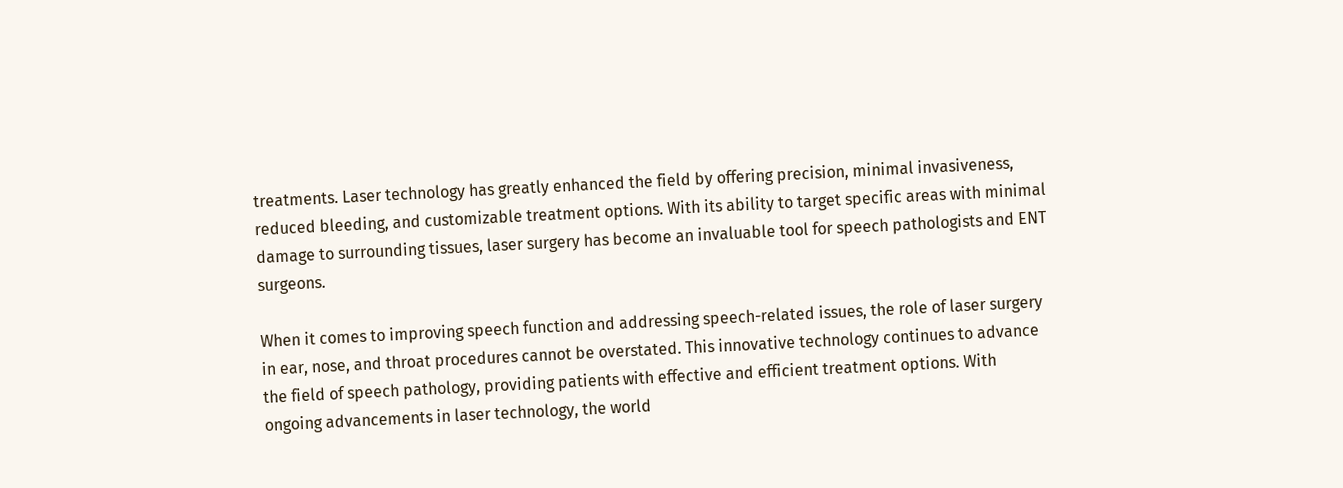treatments. Laser technology has greatly enhanced the field by offering precision, minimal invasiveness, reduced bleeding, and customizable treatment options. With its ability to target specific areas with minimal damage to surrounding tissues, laser surgery has become an invaluable tool for speech pathologists and ENT surgeons.

When it comes to improving speech function and addressing speech-related issues, the role of laser surgery in ear, nose, and throat procedures cannot be overstated. This innovative technology continues to advance the field of speech pathology, providing patients with effective and efficient treatment options. With ongoing advancements in laser technology, the world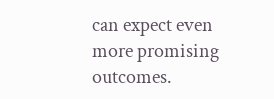can expect even more promising outcomes.